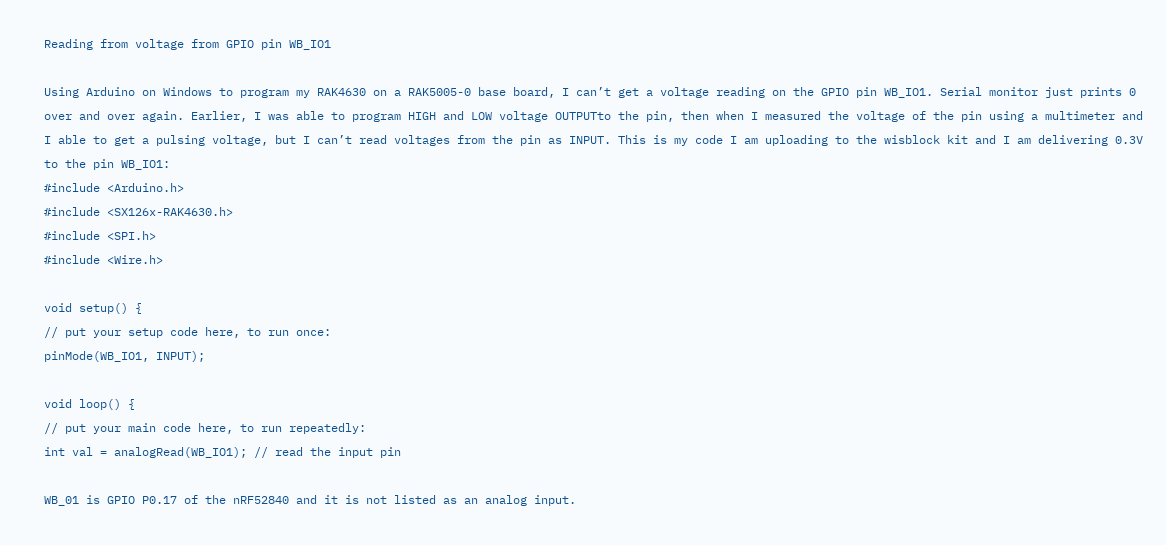Reading from voltage from GPIO pin WB_IO1

Using Arduino on Windows to program my RAK4630 on a RAK5005-0 base board, I can’t get a voltage reading on the GPIO pin WB_IO1. Serial monitor just prints 0 over and over again. Earlier, I was able to program HIGH and LOW voltage OUTPUTto the pin, then when I measured the voltage of the pin using a multimeter and I able to get a pulsing voltage, but I can’t read voltages from the pin as INPUT. This is my code I am uploading to the wisblock kit and I am delivering 0.3V to the pin WB_IO1:
#include <Arduino.h>
#include <SX126x-RAK4630.h>
#include <SPI.h>
#include <Wire.h>

void setup() {
// put your setup code here, to run once:
pinMode(WB_IO1, INPUT);

void loop() {
// put your main code here, to run repeatedly:
int val = analogRead(WB_IO1); // read the input pin

WB_01 is GPIO P0.17 of the nRF52840 and it is not listed as an analog input.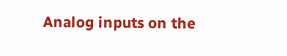Analog inputs on the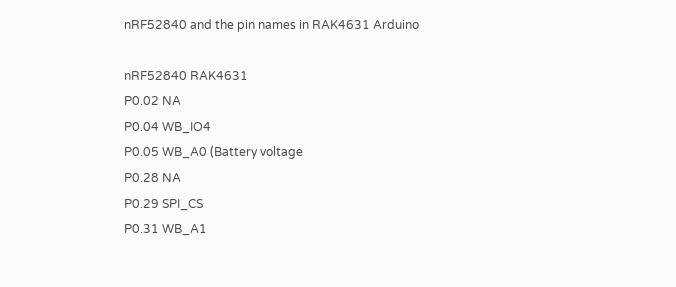nRF52840 and the pin names in RAK4631 Arduino

nRF52840 RAK4631
P0.02 NA
P0.04 WB_IO4
P0.05 WB_A0 (Battery voltage
P0.28 NA
P0.29 SPI_CS
P0.31 WB_A1